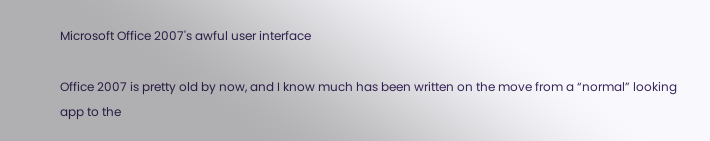Microsoft Office 2007's awful user interface

Office 2007 is pretty old by now, and I know much has been written on the move from a “normal” looking app to the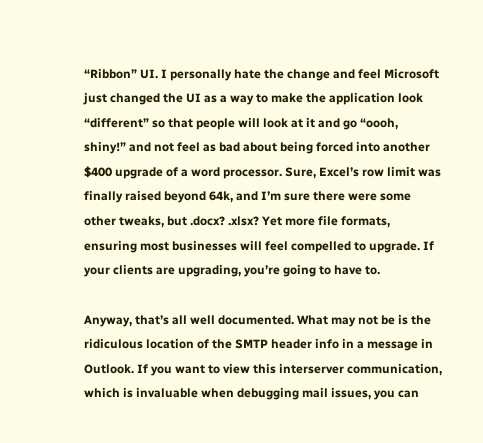“Ribbon” UI. I personally hate the change and feel Microsoft just changed the UI as a way to make the application look “different” so that people will look at it and go “oooh, shiny!” and not feel as bad about being forced into another $400 upgrade of a word processor. Sure, Excel’s row limit was finally raised beyond 64k, and I’m sure there were some other tweaks, but .docx? .xlsx? Yet more file formats, ensuring most businesses will feel compelled to upgrade. If your clients are upgrading, you’re going to have to.

Anyway, that’s all well documented. What may not be is the ridiculous location of the SMTP header info in a message in Outlook. If you want to view this interserver communication, which is invaluable when debugging mail issues, you can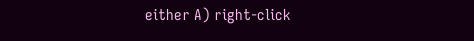either A) right-click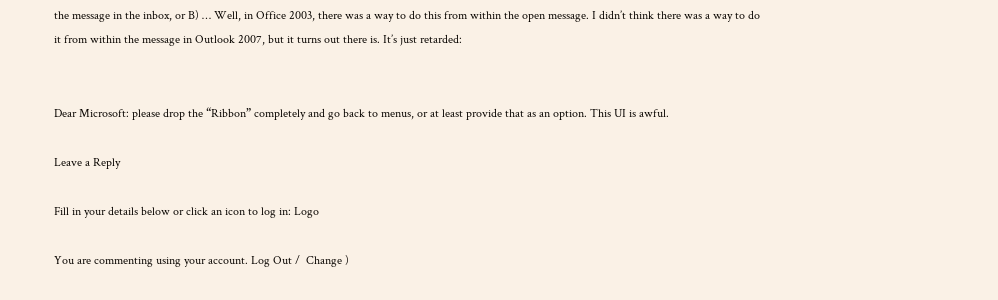the message in the inbox, or B) … Well, in Office 2003, there was a way to do this from within the open message. I didn’t think there was a way to do it from within the message in Outlook 2007, but it turns out there is. It’s just retarded:


Dear Microsoft: please drop the “Ribbon” completely and go back to menus, or at least provide that as an option. This UI is awful.

Leave a Reply

Fill in your details below or click an icon to log in: Logo

You are commenting using your account. Log Out /  Change )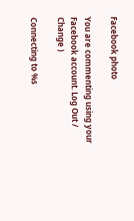Facebook photo

You are commenting using your Facebook account. Log Out /  Change )

Connecting to %s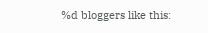%d bloggers like this: